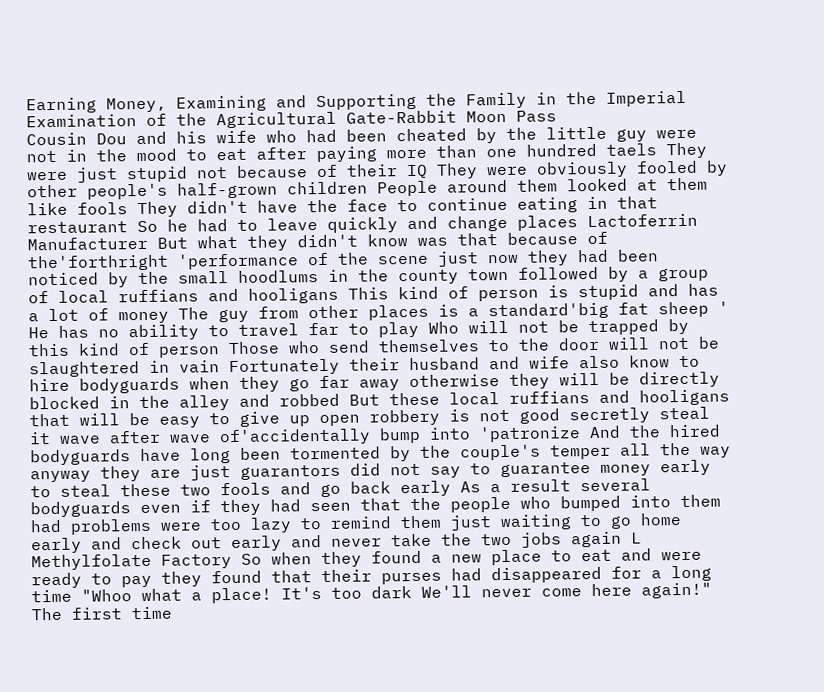Earning Money, Examining and Supporting the Family in the Imperial Examination of the Agricultural Gate-Rabbit Moon Pass
Cousin Dou and his wife who had been cheated by the little guy were not in the mood to eat after paying more than one hundred taels They were just stupid not because of their IQ They were obviously fooled by other people's half-grown children People around them looked at them like fools They didn't have the face to continue eating in that restaurant So he had to leave quickly and change places Lactoferrin Manufacturer But what they didn't know was that because of the'forthright 'performance of the scene just now they had been noticed by the small hoodlums in the county town followed by a group of local ruffians and hooligans This kind of person is stupid and has a lot of money The guy from other places is a standard'big fat sheep ' He has no ability to travel far to play Who will not be trapped by this kind of person Those who send themselves to the door will not be slaughtered in vain Fortunately their husband and wife also know to hire bodyguards when they go far away otherwise they will be directly blocked in the alley and robbed But these local ruffians and hooligans that will be easy to give up open robbery is not good secretly steal it wave after wave of'accidentally bump into 'patronize And the hired bodyguards have long been tormented by the couple's temper all the way anyway they are just guarantors did not say to guarantee money early to steal these two fools and go back early As a result several bodyguards even if they had seen that the people who bumped into them had problems were too lazy to remind them just waiting to go home early and check out early and never take the two jobs again L Methylfolate Factory So when they found a new place to eat and were ready to pay they found that their purses had disappeared for a long time "Whoo what a place! It's too dark We'll never come here again!" The first time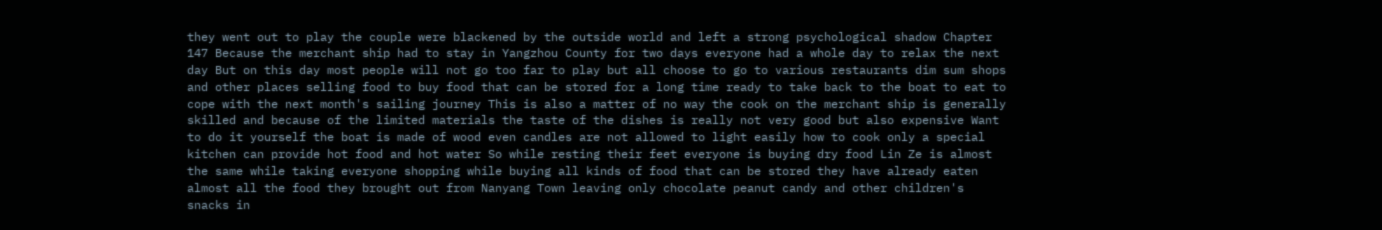they went out to play the couple were blackened by the outside world and left a strong psychological shadow Chapter 147 Because the merchant ship had to stay in Yangzhou County for two days everyone had a whole day to relax the next day But on this day most people will not go too far to play but all choose to go to various restaurants dim sum shops and other places selling food to buy food that can be stored for a long time ready to take back to the boat to eat to cope with the next month's sailing journey This is also a matter of no way the cook on the merchant ship is generally skilled and because of the limited materials the taste of the dishes is really not very good but also expensive Want to do it yourself the boat is made of wood even candles are not allowed to light easily how to cook only a special kitchen can provide hot food and hot water So while resting their feet everyone is buying dry food Lin Ze is almost the same while taking everyone shopping while buying all kinds of food that can be stored they have already eaten almost all the food they brought out from Nanyang Town leaving only chocolate peanut candy and other children's snacks in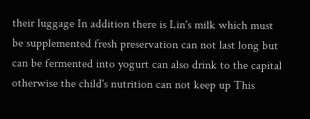their luggage In addition there is Lin's milk which must be supplemented fresh preservation can not last long but can be fermented into yogurt can also drink to the capital otherwise the child's nutrition can not keep up This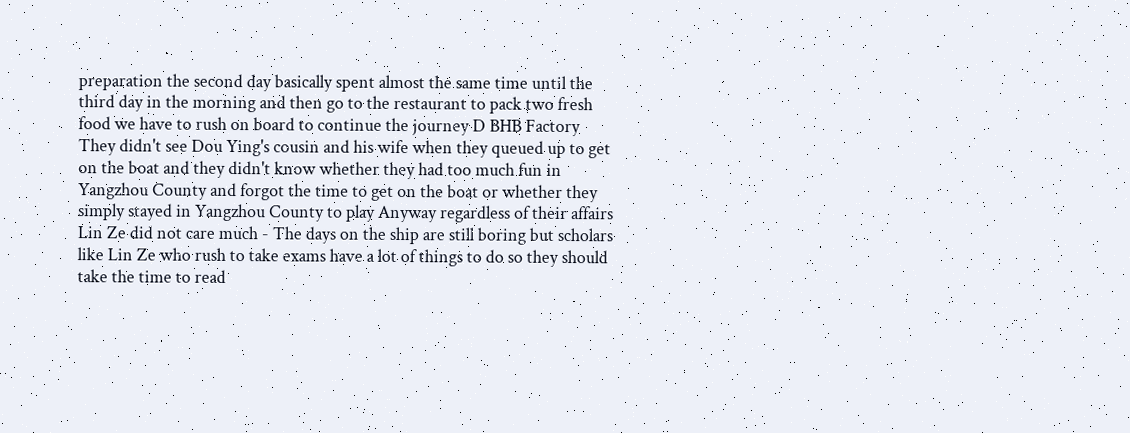preparation the second day basically spent almost the same time until the third day in the morning and then go to the restaurant to pack two fresh food we have to rush on board to continue the journey D BHB Factory They didn't see Dou Ying's cousin and his wife when they queued up to get on the boat and they didn't know whether they had too much fun in Yangzhou County and forgot the time to get on the boat or whether they simply stayed in Yangzhou County to play Anyway regardless of their affairs Lin Ze did not care much - The days on the ship are still boring but scholars like Lin Ze who rush to take exams have a lot of things to do so they should take the time to read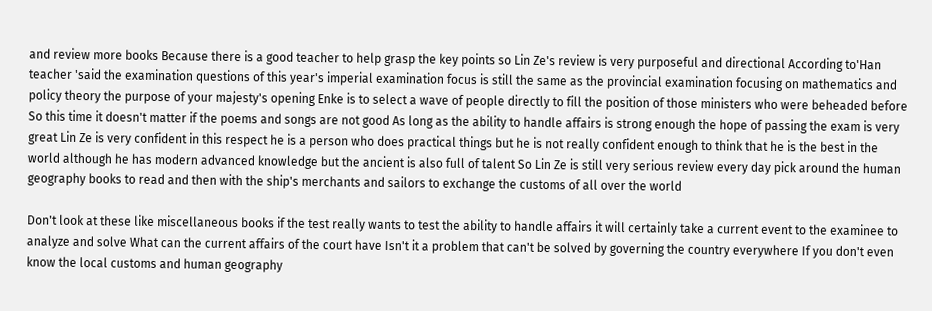and review more books Because there is a good teacher to help grasp the key points so Lin Ze's review is very purposeful and directional According to'Han teacher 'said the examination questions of this year's imperial examination focus is still the same as the provincial examination focusing on mathematics and policy theory the purpose of your majesty's opening Enke is to select a wave of people directly to fill the position of those ministers who were beheaded before So this time it doesn't matter if the poems and songs are not good As long as the ability to handle affairs is strong enough the hope of passing the exam is very great Lin Ze is very confident in this respect he is a person who does practical things but he is not really confident enough to think that he is the best in the world although he has modern advanced knowledge but the ancient is also full of talent So Lin Ze is still very serious review every day pick around the human geography books to read and then with the ship's merchants and sailors to exchange the customs of all over the world

Don't look at these like miscellaneous books if the test really wants to test the ability to handle affairs it will certainly take a current event to the examinee to analyze and solve What can the current affairs of the court have Isn't it a problem that can't be solved by governing the country everywhere If you don't even know the local customs and human geography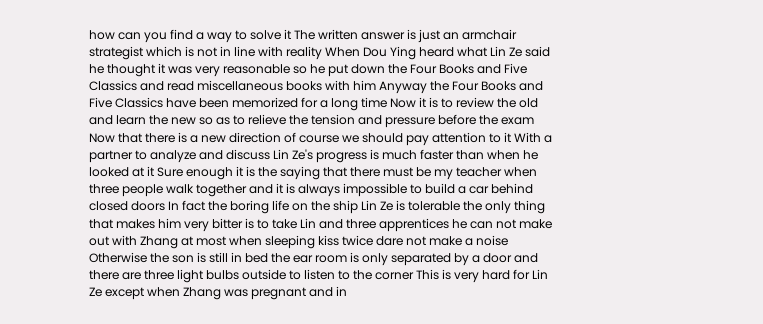how can you find a way to solve it The written answer is just an armchair strategist which is not in line with reality When Dou Ying heard what Lin Ze said he thought it was very reasonable so he put down the Four Books and Five Classics and read miscellaneous books with him Anyway the Four Books and Five Classics have been memorized for a long time Now it is to review the old and learn the new so as to relieve the tension and pressure before the exam Now that there is a new direction of course we should pay attention to it With a partner to analyze and discuss Lin Ze's progress is much faster than when he looked at it Sure enough it is the saying that there must be my teacher when three people walk together and it is always impossible to build a car behind closed doors In fact the boring life on the ship Lin Ze is tolerable the only thing that makes him very bitter is to take Lin and three apprentices he can not make out with Zhang at most when sleeping kiss twice dare not make a noise Otherwise the son is still in bed the ear room is only separated by a door and there are three light bulbs outside to listen to the corner This is very hard for Lin Ze except when Zhang was pregnant and in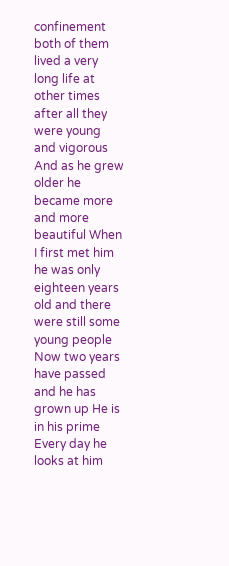confinement both of them lived a very long life at other times after all they were young and vigorous And as he grew older he became more and more beautiful When I first met him he was only eighteen years old and there were still some young people Now two years have passed and he has grown up He is in his prime Every day he looks at him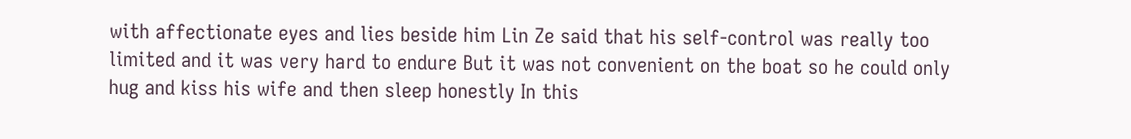with affectionate eyes and lies beside him Lin Ze said that his self-control was really too limited and it was very hard to endure But it was not convenient on the boat so he could only hug and kiss his wife and then sleep honestly In this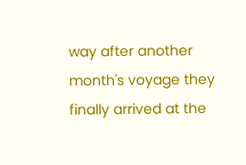way after another month's voyage they finally arrived at the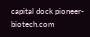capital dock pioneer-biotech.com